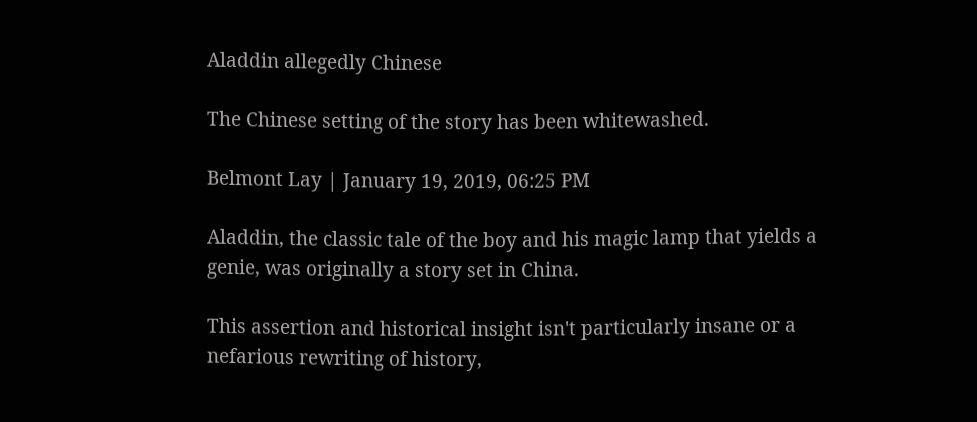Aladdin allegedly Chinese

The Chinese setting of the story has been whitewashed.

Belmont Lay | January 19, 2019, 06:25 PM

Aladdin, the classic tale of the boy and his magic lamp that yields a genie, was originally a story set in China.

This assertion and historical insight isn't particularly insane or a nefarious rewriting of history,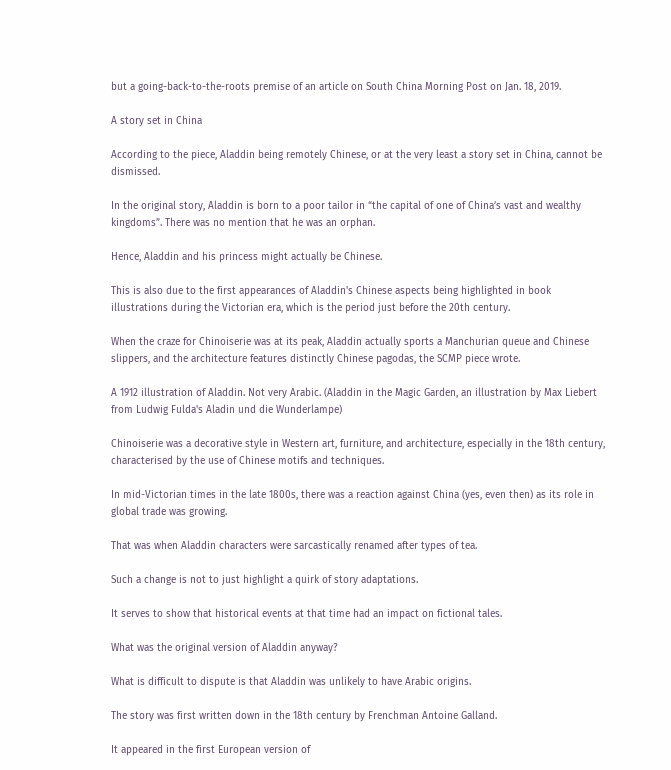but a going-back-to-the-roots premise of an article on South China Morning Post on Jan. 18, 2019.

A story set in China

According to the piece, Aladdin being remotely Chinese, or at the very least a story set in China, cannot be dismissed.

In the original story, Aladdin is born to a poor tailor in “the capital of one of China’s vast and wealthy kingdoms”. There was no mention that he was an orphan.

Hence, Aladdin and his princess might actually be Chinese.

This is also due to the first appearances of Aladdin's Chinese aspects being highlighted in book illustrations during the Victorian era, which is the period just before the 20th century.

When the craze for Chinoiserie was at its peak, Aladdin actually sports a Manchurian queue and Chinese slippers, and the architecture features distinctly Chinese pagodas, the SCMP piece wrote.

A 1912 illustration of Aladdin. Not very Arabic. (Aladdin in the Magic Garden, an illustration by Max Liebert from Ludwig Fulda's Aladin und die Wunderlampe)

Chinoiserie was a decorative style in Western art, furniture, and architecture, especially in the 18th century, characterised by the use of Chinese motifs and techniques.

In mid-Victorian times in the late 1800s, there was a reaction against China (yes, even then) as its role in global trade was growing.

That was when Aladdin characters were sarcastically renamed after types of tea.

Such a change is not to just highlight a quirk of story adaptations.

It serves to show that historical events at that time had an impact on fictional tales.

What was the original version of Aladdin anyway?

What is difficult to dispute is that Aladdin was unlikely to have Arabic origins.

The story was first written down in the 18th century by Frenchman Antoine Galland.

It appeared in the first European version of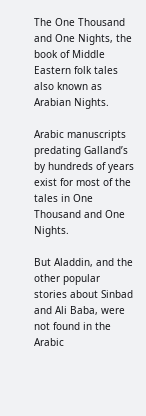The One Thousand and One Nights, the book of Middle Eastern folk tales also known as Arabian Nights.

Arabic manuscripts predating Galland’s by hundreds of years exist for most of the tales in One Thousand and One Nights.

But Aladdin, and the other popular stories about Sinbad and Ali Baba, were not found in the Arabic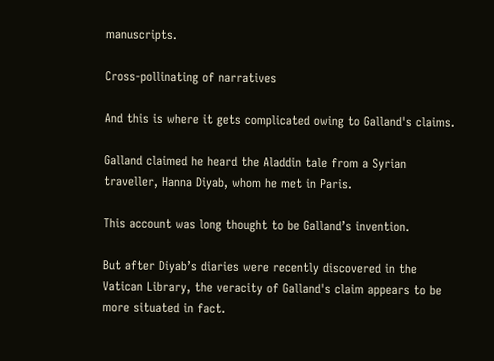manuscripts.

Cross-pollinating of narratives

And this is where it gets complicated owing to Galland's claims.

Galland claimed he heard the Aladdin tale from a Syrian traveller, Hanna Diyab, whom he met in Paris.

This account was long thought to be Galland’s invention.

But after Diyab’s diaries were recently discovered in the Vatican Library, the veracity of Galland's claim appears to be more situated in fact.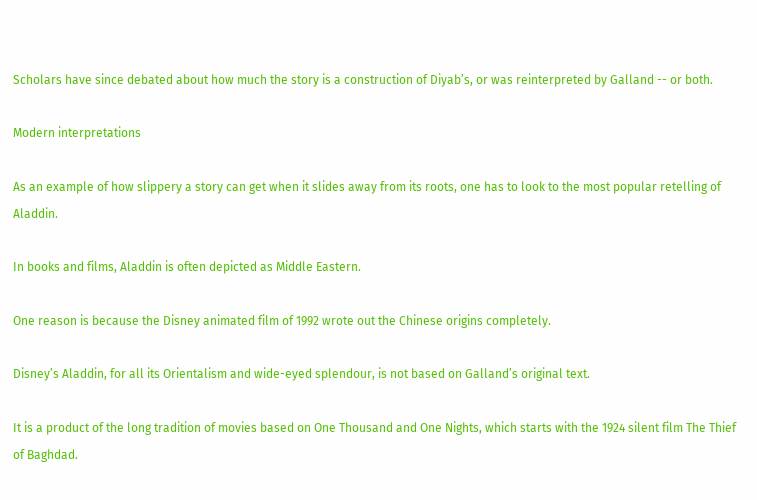Scholars have since debated about how much the story is a construction of Diyab’s, or was reinterpreted by Galland -- or both.

Modern interpretations

As an example of how slippery a story can get when it slides away from its roots, one has to look to the most popular retelling of Aladdin.

In books and films, Aladdin is often depicted as Middle Eastern.

One reason is because the Disney animated film of 1992 wrote out the Chinese origins completely.

Disney’s Aladdin, for all its Orientalism and wide-eyed splendour, is not based on Galland’s original text.

It is a product of the long tradition of movies based on One Thousand and One Nights, which starts with the 1924 silent film The Thief of Baghdad.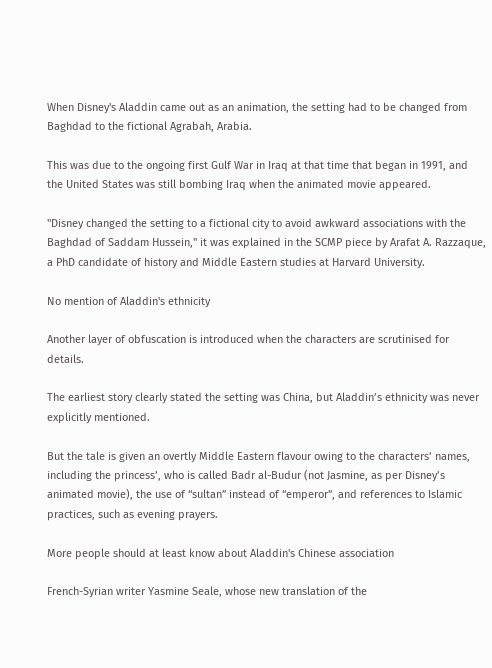When Disney's Aladdin came out as an animation, the setting had to be changed from Baghdad to the fictional Agrabah, Arabia.

This was due to the ongoing first Gulf War in Iraq at that time that began in 1991, and the United States was still bombing Iraq when the animated movie appeared.

"Disney changed the setting to a fictional city to avoid awkward associations with the Baghdad of Saddam Hussein," it was explained in the SCMP piece by Arafat A. Razzaque, a PhD candidate of history and Middle Eastern studies at Harvard University.

No mention of Aladdin's ethnicity

Another layer of obfuscation is introduced when the characters are scrutinised for details.

The earliest story clearly stated the setting was China, but Aladdin’s ethnicity was never explicitly mentioned.

But the tale is given an overtly Middle Eastern flavour owing to the characters’ names, including the princess’, who is called Badr al-Budur (not Jasmine, as per Disney’s animated movie), the use of “sultan” instead of “emperor”, and references to Islamic practices, such as evening prayers.

More people should at least know about Aladdin's Chinese association

French-Syrian writer Yasmine Seale, whose new translation of the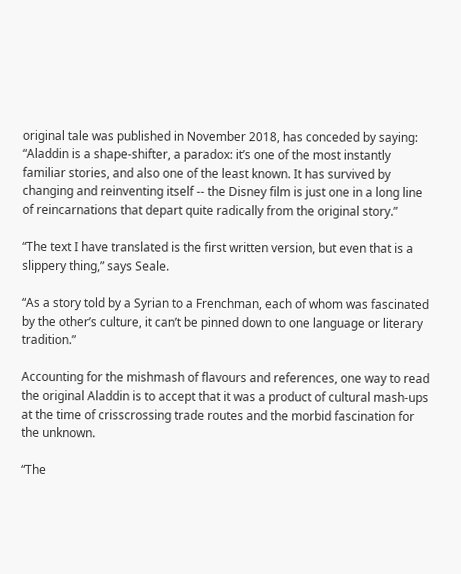original tale was published in November 2018, has conceded by saying: “Aladdin is a shape-shifter, a paradox: it’s one of the most instantly familiar stories, and also one of the least known. It has survived by changing and reinventing itself -- the Disney film is just one in a long line of reincarnations that depart quite radically from the original story.”

“The text I have translated is the first written version, but even that is a slippery thing,” says Seale.

“As a story told by a Syrian to a Frenchman, each of whom was fascinated by the other’s culture, it can’t be pinned down to one language or literary tradition.”

Accounting for the mishmash of flavours and references, one way to read the original Aladdin is to accept that it was a product of cultural mash-ups at the time of crisscrossing trade routes and the morbid fascination for the unknown.

“The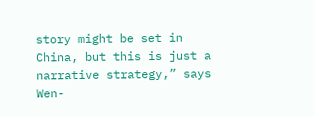story might be set in China, but this is just a narrative strategy,” says Wen-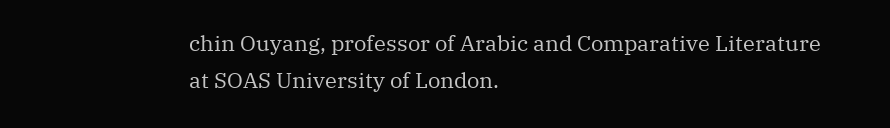chin Ouyang, professor of Arabic and Comparative Literature at SOAS University of London.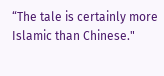“The tale is certainly more Islamic than Chinese."